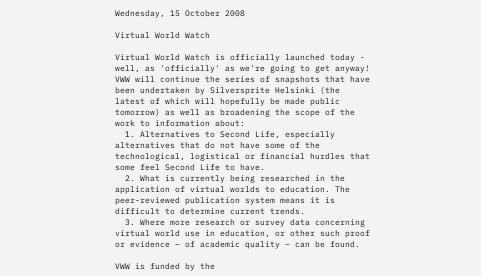Wednesday, 15 October 2008

Virtual World Watch

Virtual World Watch is officially launched today - well, as 'officially' as we're going to get anyway! VWW will continue the series of snapshots that have been undertaken by Silversprite Helsinki (the latest of which will hopefully be made public tomorrow) as well as broadening the scope of the work to information about:
  1. Alternatives to Second Life, especially alternatives that do not have some of the technological, logistical or financial hurdles that some feel Second Life to have.
  2. What is currently being researched in the application of virtual worlds to education. The peer-reviewed publication system means it is difficult to determine current trends.
  3. Where more research or survey data concerning virtual world use in education, or other such proof or evidence – of academic quality – can be found.

VWW is funded by the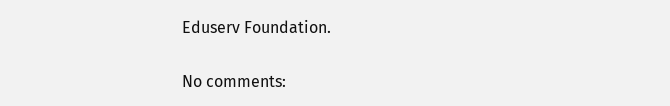Eduserv Foundation.

No comments: